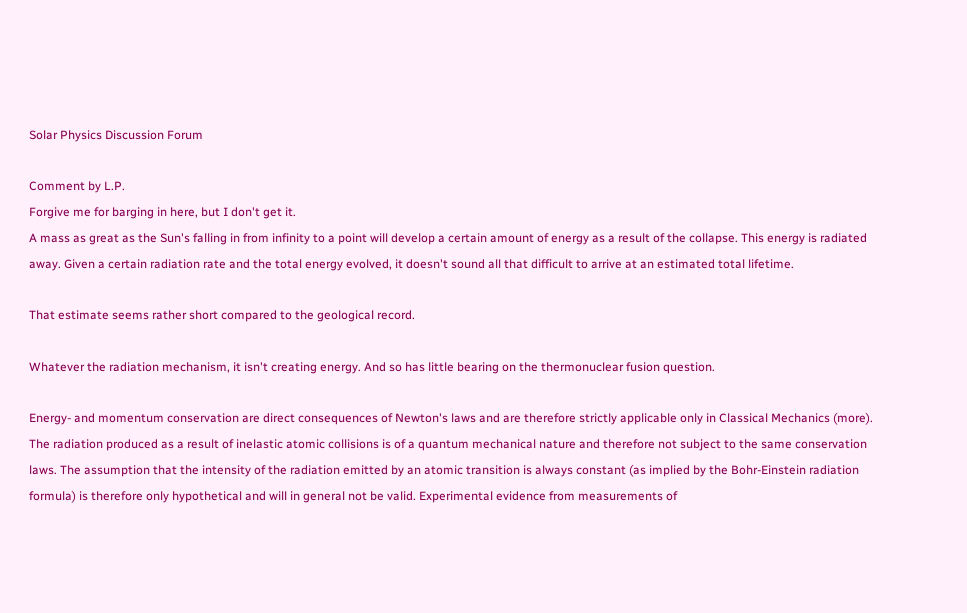Solar Physics Discussion Forum

Comment by L.P.
Forgive me for barging in here, but I don't get it.
A mass as great as the Sun's falling in from infinity to a point will develop a certain amount of energy as a result of the collapse. This energy is radiated away. Given a certain radiation rate and the total energy evolved, it doesn't sound all that difficult to arrive at an estimated total lifetime.

That estimate seems rather short compared to the geological record.

Whatever the radiation mechanism, it isn't creating energy. And so has little bearing on the thermonuclear fusion question.

Energy- and momentum conservation are direct consequences of Newton's laws and are therefore strictly applicable only in Classical Mechanics (more).
The radiation produced as a result of inelastic atomic collisions is of a quantum mechanical nature and therefore not subject to the same conservation laws. The assumption that the intensity of the radiation emitted by an atomic transition is always constant (as implied by the Bohr-Einstein radiation formula) is therefore only hypothetical and will in general not be valid. Experimental evidence from measurements of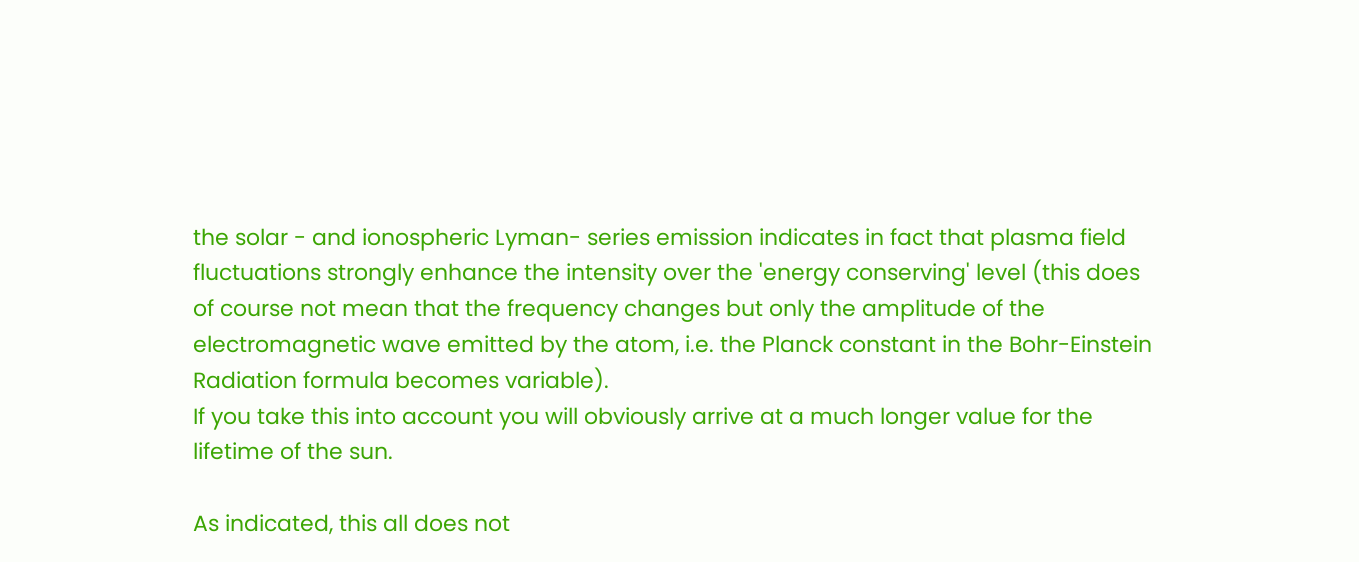the solar - and ionospheric Lyman- series emission indicates in fact that plasma field fluctuations strongly enhance the intensity over the 'energy conserving' level (this does of course not mean that the frequency changes but only the amplitude of the electromagnetic wave emitted by the atom, i.e. the Planck constant in the Bohr-Einstein Radiation formula becomes variable).
If you take this into account you will obviously arrive at a much longer value for the lifetime of the sun.

As indicated, this all does not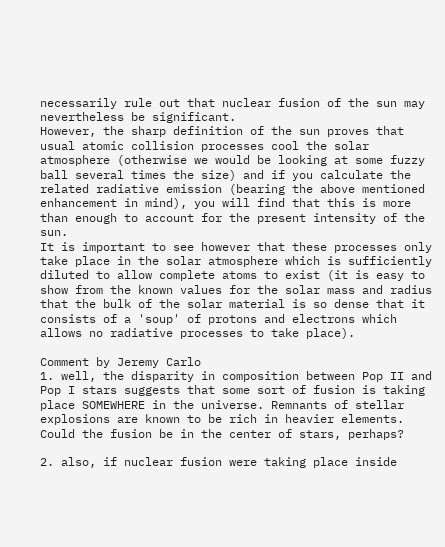necessarily rule out that nuclear fusion of the sun may nevertheless be significant.
However, the sharp definition of the sun proves that usual atomic collision processes cool the solar atmosphere (otherwise we would be looking at some fuzzy ball several times the size) and if you calculate the related radiative emission (bearing the above mentioned enhancement in mind), you will find that this is more than enough to account for the present intensity of the sun.
It is important to see however that these processes only take place in the solar atmosphere which is sufficiently diluted to allow complete atoms to exist (it is easy to show from the known values for the solar mass and radius that the bulk of the solar material is so dense that it consists of a 'soup' of protons and electrons which allows no radiative processes to take place).

Comment by Jeremy Carlo
1. well, the disparity in composition between Pop II and Pop I stars suggests that some sort of fusion is taking place SOMEWHERE in the universe. Remnants of stellar explosions are known to be rich in heavier elements. Could the fusion be in the center of stars, perhaps?

2. also, if nuclear fusion were taking place inside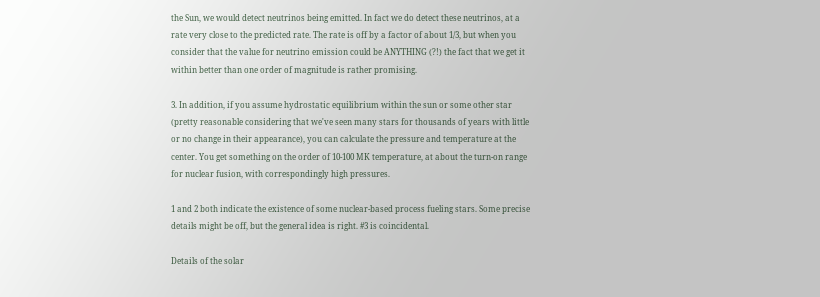the Sun, we would detect neutrinos being emitted. In fact we do detect these neutrinos, at a rate very close to the predicted rate. The rate is off by a factor of about 1/3, but when you consider that the value for neutrino emission could be ANYTHING (?!) the fact that we get it within better than one order of magnitude is rather promising.

3. In addition, if you assume hydrostatic equilibrium within the sun or some other star (pretty reasonable considering that we've seen many stars for thousands of years with little or no change in their appearance), you can calculate the pressure and temperature at the center. You get something on the order of 10-100 MK temperature, at about the turn-on range for nuclear fusion, with correspondingly high pressures.

1 and 2 both indicate the existence of some nuclear-based process fueling stars. Some precise details might be off, but the general idea is right. #3 is coincidental.

Details of the solar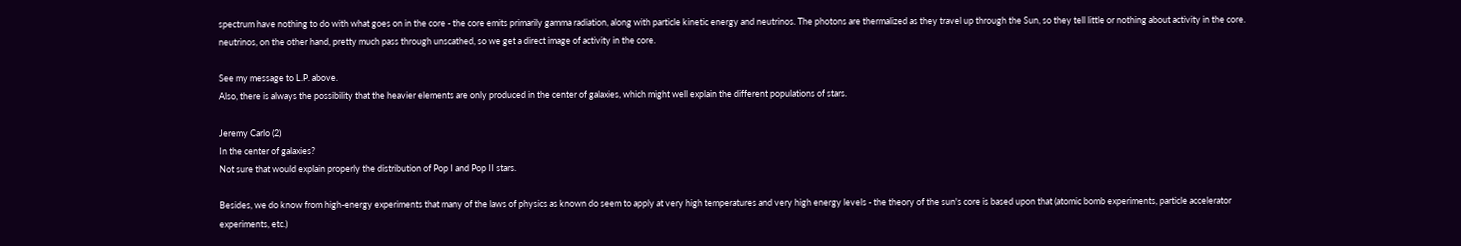spectrum have nothing to do with what goes on in the core - the core emits primarily gamma radiation, along with particle kinetic energy and neutrinos. The photons are thermalized as they travel up through the Sun, so they tell little or nothing about activity in the core. neutrinos, on the other hand, pretty much pass through unscathed, so we get a direct image of activity in the core.

See my message to L.P. above.
Also, there is always the possibility that the heavier elements are only produced in the center of galaxies, which might well explain the different populations of stars.

Jeremy Carlo (2)
In the center of galaxies?
Not sure that would explain properly the distribution of Pop I and Pop II stars.

Besides, we do know from high-energy experiments that many of the laws of physics as known do seem to apply at very high temperatures and very high energy levels - the theory of the sun's core is based upon that (atomic bomb experiments, particle accelerator experiments, etc.)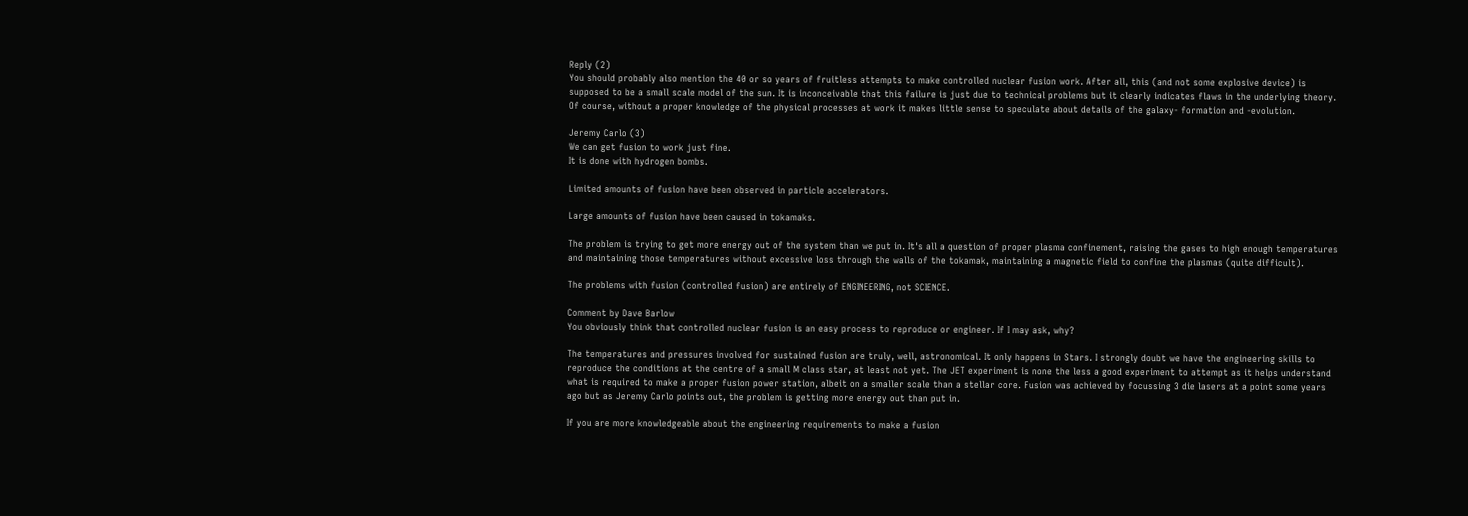Reply (2)
You should probably also mention the 40 or so years of fruitless attempts to make controlled nuclear fusion work. After all, this (and not some explosive device) is supposed to be a small scale model of the sun. It is inconceivable that this failure is just due to technical problems but it clearly indicates flaws in the underlying theory.
Of course, without a proper knowledge of the physical processes at work it makes little sense to speculate about details of the galaxy- formation and -evolution.

Jeremy Carlo (3)
We can get fusion to work just fine.
It is done with hydrogen bombs.

Limited amounts of fusion have been observed in particle accelerators.

Large amounts of fusion have been caused in tokamaks.

The problem is trying to get more energy out of the system than we put in. It's all a question of proper plasma confinement, raising the gases to high enough temperatures and maintaining those temperatures without excessive loss through the walls of the tokamak, maintaining a magnetic field to confine the plasmas (quite difficult).

The problems with fusion (controlled fusion) are entirely of ENGINEERING, not SCIENCE.

Comment by Dave Barlow
You obviously think that controlled nuclear fusion is an easy process to reproduce or engineer. If I may ask, why?

The temperatures and pressures involved for sustained fusion are truly, well, astronomical. It only happens in Stars. I strongly doubt we have the engineering skills to reproduce the conditions at the centre of a small M class star, at least not yet. The JET experiment is none the less a good experiment to attempt as it helps understand what is required to make a proper fusion power station, albeit on a smaller scale than a stellar core. Fusion was achieved by focussing 3 die lasers at a point some years ago but as Jeremy Carlo points out, the problem is getting more energy out than put in.

If you are more knowledgeable about the engineering requirements to make a fusion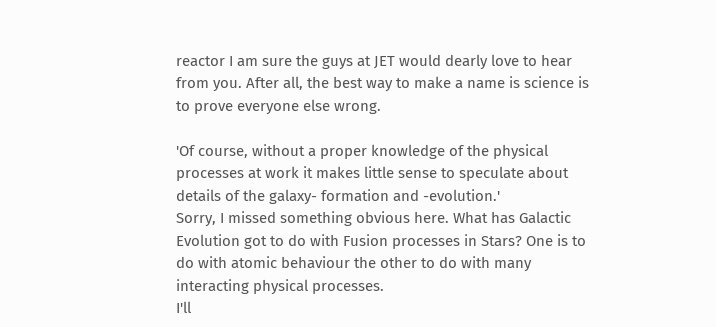reactor I am sure the guys at JET would dearly love to hear from you. After all, the best way to make a name is science is to prove everyone else wrong.

'Of course, without a proper knowledge of the physical processes at work it makes little sense to speculate about details of the galaxy- formation and -evolution.'
Sorry, I missed something obvious here. What has Galactic Evolution got to do with Fusion processes in Stars? One is to do with atomic behaviour the other to do with many interacting physical processes.
I'll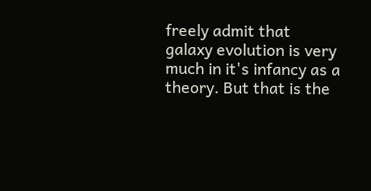freely admit that galaxy evolution is very much in it's infancy as a theory. But that is the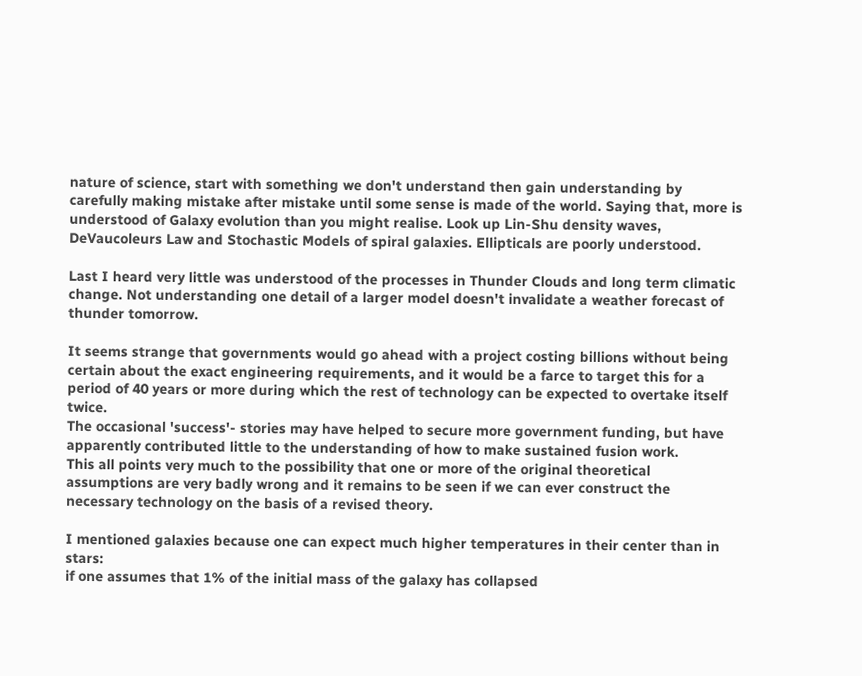nature of science, start with something we don't understand then gain understanding by carefully making mistake after mistake until some sense is made of the world. Saying that, more is understood of Galaxy evolution than you might realise. Look up Lin-Shu density waves, DeVaucoleurs Law and Stochastic Models of spiral galaxies. Ellipticals are poorly understood.

Last I heard very little was understood of the processes in Thunder Clouds and long term climatic change. Not understanding one detail of a larger model doesn't invalidate a weather forecast of thunder tomorrow.

It seems strange that governments would go ahead with a project costing billions without being certain about the exact engineering requirements, and it would be a farce to target this for a period of 40 years or more during which the rest of technology can be expected to overtake itself twice.
The occasional 'success'- stories may have helped to secure more government funding, but have apparently contributed little to the understanding of how to make sustained fusion work.
This all points very much to the possibility that one or more of the original theoretical assumptions are very badly wrong and it remains to be seen if we can ever construct the necessary technology on the basis of a revised theory.

I mentioned galaxies because one can expect much higher temperatures in their center than in stars:
if one assumes that 1% of the initial mass of the galaxy has collapsed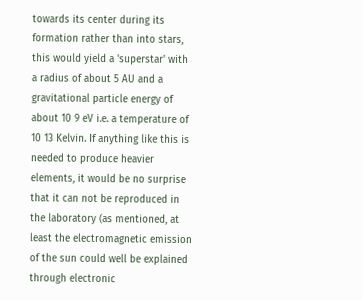towards its center during its formation rather than into stars, this would yield a 'superstar' with a radius of about 5 AU and a gravitational particle energy of about 10 9 eV i.e. a temperature of 10 13 Kelvin. If anything like this is needed to produce heavier elements, it would be no surprise that it can not be reproduced in the laboratory (as mentioned, at least the electromagnetic emission of the sun could well be explained through electronic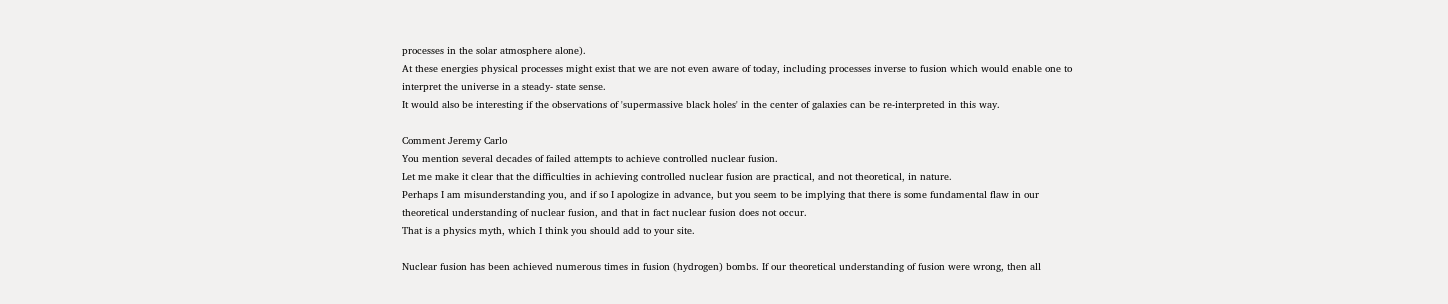processes in the solar atmosphere alone).
At these energies physical processes might exist that we are not even aware of today, including processes inverse to fusion which would enable one to interpret the universe in a steady- state sense.
It would also be interesting if the observations of 'supermassive black holes' in the center of galaxies can be re-interpreted in this way.

Comment Jeremy Carlo
You mention several decades of failed attempts to achieve controlled nuclear fusion.
Let me make it clear that the difficulties in achieving controlled nuclear fusion are practical, and not theoretical, in nature.
Perhaps I am misunderstanding you, and if so I apologize in advance, but you seem to be implying that there is some fundamental flaw in our theoretical understanding of nuclear fusion, and that in fact nuclear fusion does not occur.
That is a physics myth, which I think you should add to your site.

Nuclear fusion has been achieved numerous times in fusion (hydrogen) bombs. If our theoretical understanding of fusion were wrong, then all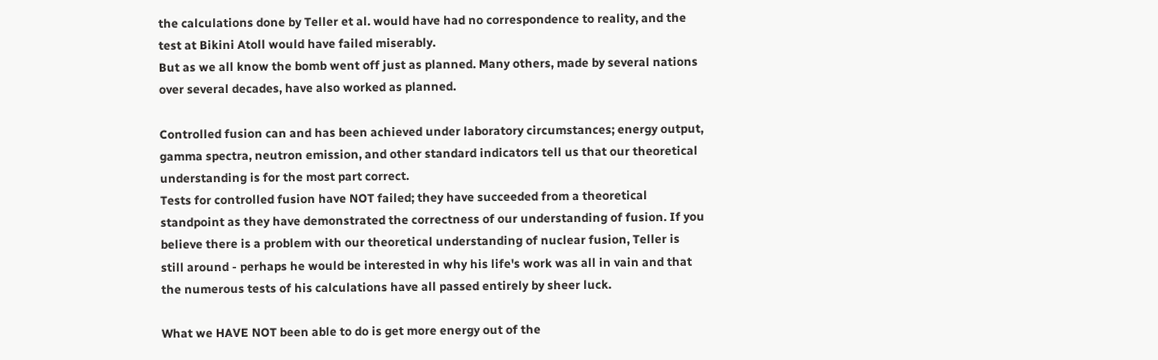the calculations done by Teller et al. would have had no correspondence to reality, and the test at Bikini Atoll would have failed miserably.
But as we all know the bomb went off just as planned. Many others, made by several nations over several decades, have also worked as planned.

Controlled fusion can and has been achieved under laboratory circumstances; energy output, gamma spectra, neutron emission, and other standard indicators tell us that our theoretical understanding is for the most part correct.
Tests for controlled fusion have NOT failed; they have succeeded from a theoretical standpoint as they have demonstrated the correctness of our understanding of fusion. If you believe there is a problem with our theoretical understanding of nuclear fusion, Teller is still around - perhaps he would be interested in why his life's work was all in vain and that the numerous tests of his calculations have all passed entirely by sheer luck.

What we HAVE NOT been able to do is get more energy out of the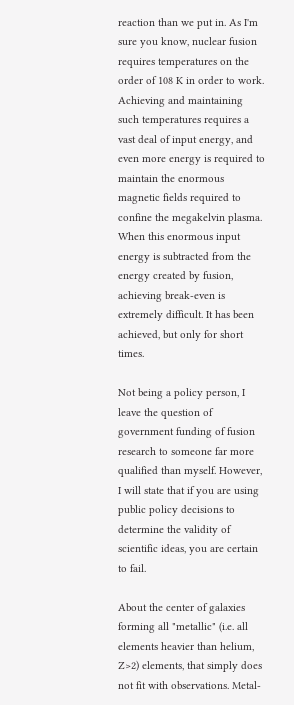reaction than we put in. As I'm sure you know, nuclear fusion requires temperatures on the order of 108 K in order to work. Achieving and maintaining such temperatures requires a vast deal of input energy, and even more energy is required to maintain the enormous magnetic fields required to confine the megakelvin plasma. When this enormous input energy is subtracted from the energy created by fusion, achieving break-even is extremely difficult. It has been achieved, but only for short times.

Not being a policy person, I leave the question of government funding of fusion research to someone far more qualified than myself. However, I will state that if you are using public policy decisions to determine the validity of scientific ideas, you are certain to fail.

About the center of galaxies forming all "metallic" (i.e. all elements heavier than helium, Z>2) elements, that simply does not fit with observations. Metal-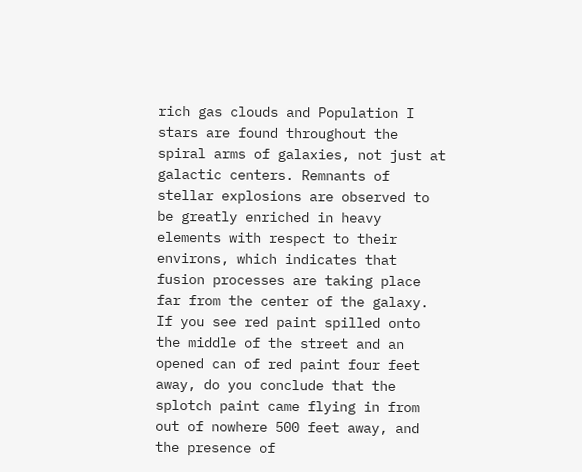rich gas clouds and Population I stars are found throughout the spiral arms of galaxies, not just at galactic centers. Remnants of stellar explosions are observed to be greatly enriched in heavy elements with respect to their environs, which indicates that fusion processes are taking place far from the center of the galaxy.
If you see red paint spilled onto the middle of the street and an opened can of red paint four feet away, do you conclude that the splotch paint came flying in from out of nowhere 500 feet away, and the presence of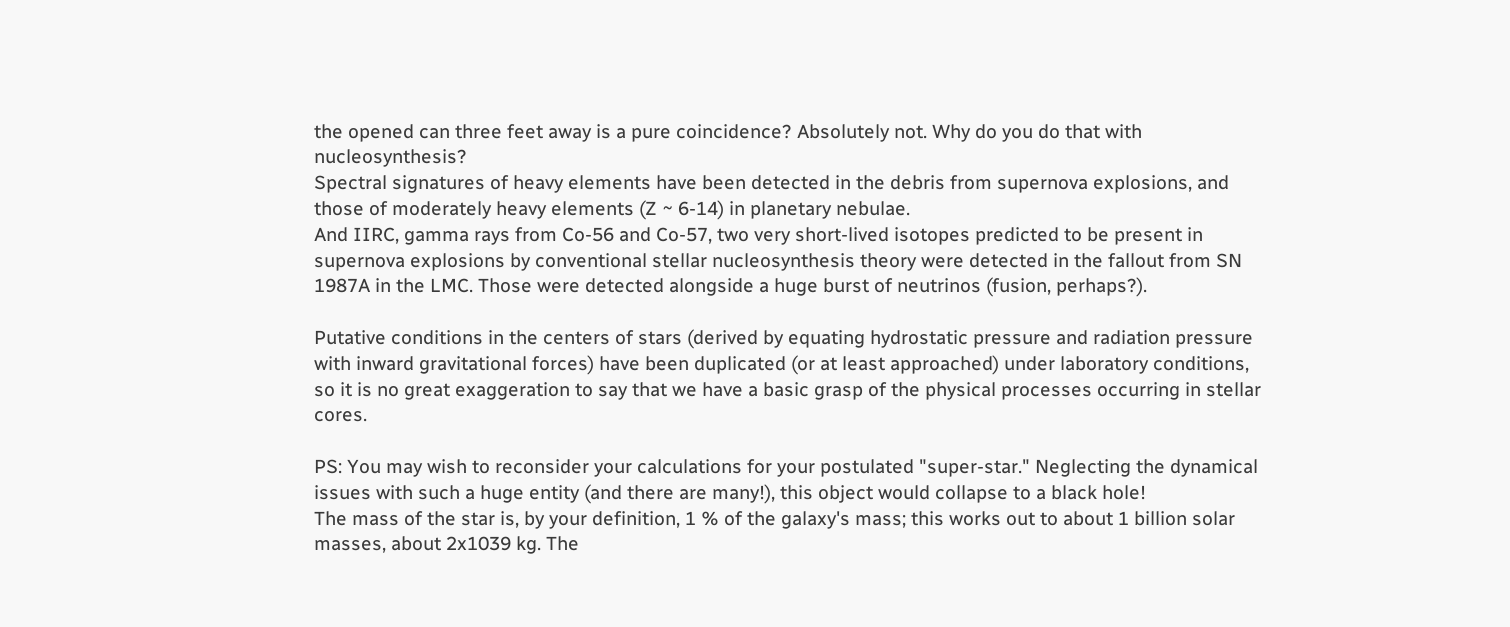the opened can three feet away is a pure coincidence? Absolutely not. Why do you do that with nucleosynthesis?
Spectral signatures of heavy elements have been detected in the debris from supernova explosions, and those of moderately heavy elements (Z ~ 6-14) in planetary nebulae.
And IIRC, gamma rays from Co-56 and Co-57, two very short-lived isotopes predicted to be present in supernova explosions by conventional stellar nucleosynthesis theory were detected in the fallout from SN 1987A in the LMC. Those were detected alongside a huge burst of neutrinos (fusion, perhaps?).

Putative conditions in the centers of stars (derived by equating hydrostatic pressure and radiation pressure with inward gravitational forces) have been duplicated (or at least approached) under laboratory conditions, so it is no great exaggeration to say that we have a basic grasp of the physical processes occurring in stellar cores.

PS: You may wish to reconsider your calculations for your postulated "super-star." Neglecting the dynamical issues with such a huge entity (and there are many!), this object would collapse to a black hole!
The mass of the star is, by your definition, 1 % of the galaxy's mass; this works out to about 1 billion solar masses, about 2x1039 kg. The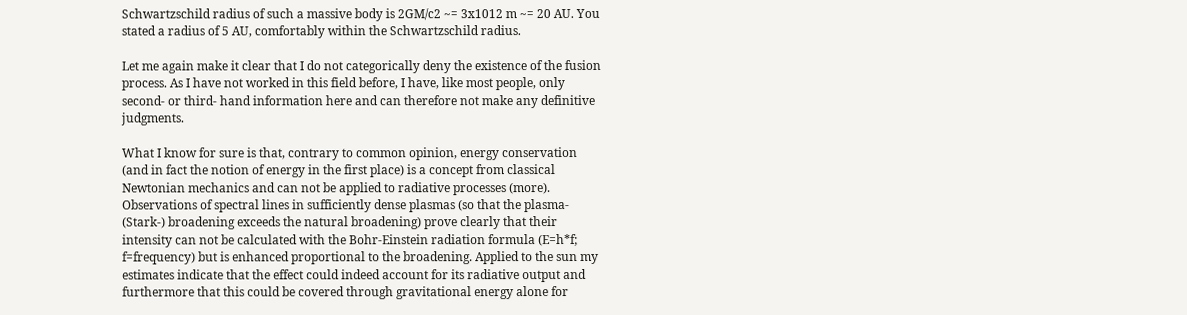Schwartzschild radius of such a massive body is 2GM/c2 ~= 3x1012 m ~= 20 AU. You stated a radius of 5 AU, comfortably within the Schwartzschild radius.

Let me again make it clear that I do not categorically deny the existence of the fusion process. As I have not worked in this field before, I have, like most people, only second- or third- hand information here and can therefore not make any definitive judgments.

What I know for sure is that, contrary to common opinion, energy conservation (and in fact the notion of energy in the first place) is a concept from classical Newtonian mechanics and can not be applied to radiative processes (more). Observations of spectral lines in sufficiently dense plasmas (so that the plasma- (Stark-) broadening exceeds the natural broadening) prove clearly that their intensity can not be calculated with the Bohr-Einstein radiation formula (E=h*f; f=frequency) but is enhanced proportional to the broadening. Applied to the sun my estimates indicate that the effect could indeed account for its radiative output and furthermore that this could be covered through gravitational energy alone for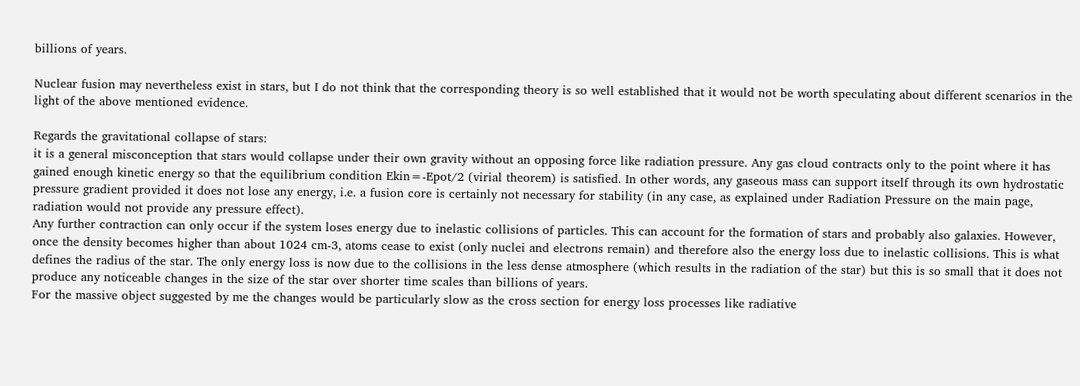billions of years.

Nuclear fusion may nevertheless exist in stars, but I do not think that the corresponding theory is so well established that it would not be worth speculating about different scenarios in the light of the above mentioned evidence.

Regards the gravitational collapse of stars:
it is a general misconception that stars would collapse under their own gravity without an opposing force like radiation pressure. Any gas cloud contracts only to the point where it has gained enough kinetic energy so that the equilibrium condition Ekin=-Epot/2 (virial theorem) is satisfied. In other words, any gaseous mass can support itself through its own hydrostatic pressure gradient provided it does not lose any energy, i.e. a fusion core is certainly not necessary for stability (in any case, as explained under Radiation Pressure on the main page, radiation would not provide any pressure effect).
Any further contraction can only occur if the system loses energy due to inelastic collisions of particles. This can account for the formation of stars and probably also galaxies. However, once the density becomes higher than about 1024 cm-3, atoms cease to exist (only nuclei and electrons remain) and therefore also the energy loss due to inelastic collisions. This is what defines the radius of the star. The only energy loss is now due to the collisions in the less dense atmosphere (which results in the radiation of the star) but this is so small that it does not produce any noticeable changes in the size of the star over shorter time scales than billions of years.
For the massive object suggested by me the changes would be particularly slow as the cross section for energy loss processes like radiative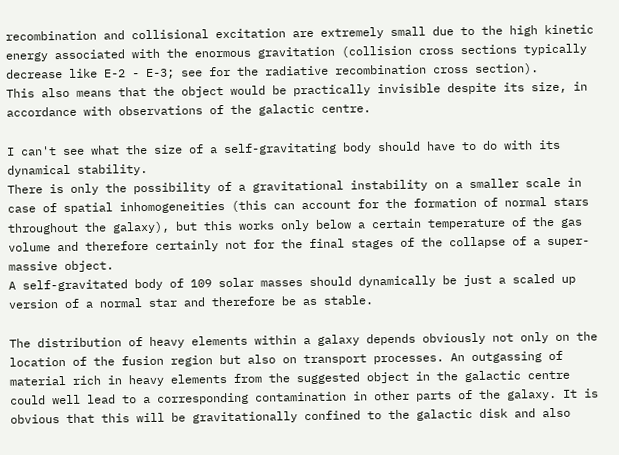recombination and collisional excitation are extremely small due to the high kinetic energy associated with the enormous gravitation (collision cross sections typically decrease like E-2 - E-3; see for the radiative recombination cross section).
This also means that the object would be practically invisible despite its size, in accordance with observations of the galactic centre.

I can't see what the size of a self-gravitating body should have to do with its dynamical stability.
There is only the possibility of a gravitational instability on a smaller scale in case of spatial inhomogeneities (this can account for the formation of normal stars throughout the galaxy), but this works only below a certain temperature of the gas volume and therefore certainly not for the final stages of the collapse of a super-massive object.
A self-gravitated body of 109 solar masses should dynamically be just a scaled up version of a normal star and therefore be as stable.

The distribution of heavy elements within a galaxy depends obviously not only on the location of the fusion region but also on transport processes. An outgassing of material rich in heavy elements from the suggested object in the galactic centre could well lead to a corresponding contamination in other parts of the galaxy. It is obvious that this will be gravitationally confined to the galactic disk and also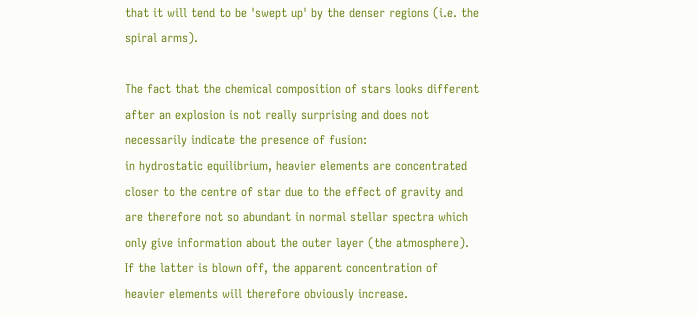that it will tend to be 'swept up' by the denser regions (i.e. the spiral arms).

The fact that the chemical composition of stars looks different after an explosion is not really surprising and does not necessarily indicate the presence of fusion:
in hydrostatic equilibrium, heavier elements are concentrated closer to the centre of star due to the effect of gravity and are therefore not so abundant in normal stellar spectra which only give information about the outer layer (the atmosphere). If the latter is blown off, the apparent concentration of heavier elements will therefore obviously increase.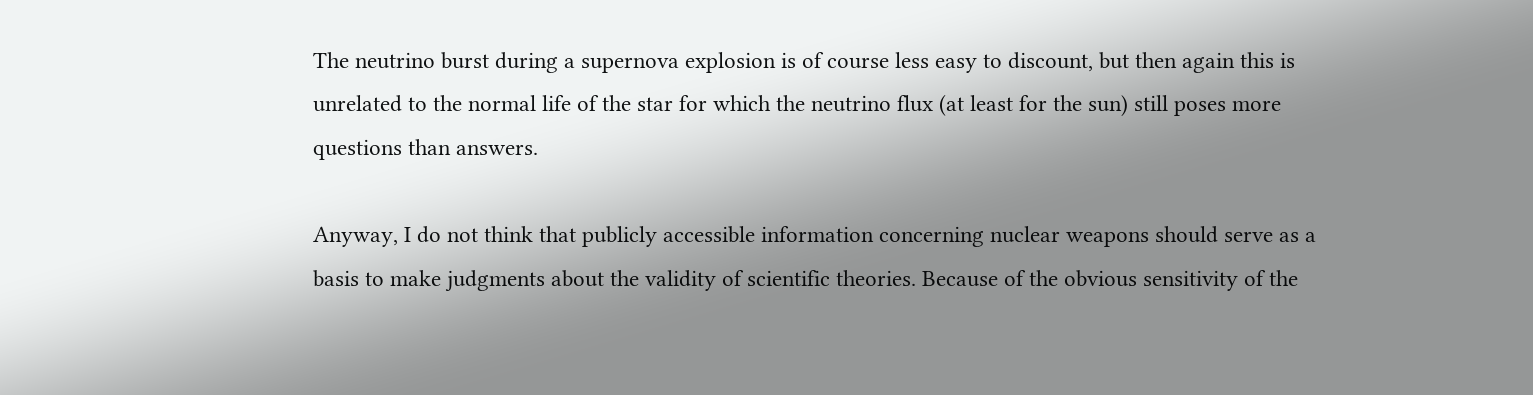The neutrino burst during a supernova explosion is of course less easy to discount, but then again this is unrelated to the normal life of the star for which the neutrino flux (at least for the sun) still poses more questions than answers.

Anyway, I do not think that publicly accessible information concerning nuclear weapons should serve as a basis to make judgments about the validity of scientific theories. Because of the obvious sensitivity of the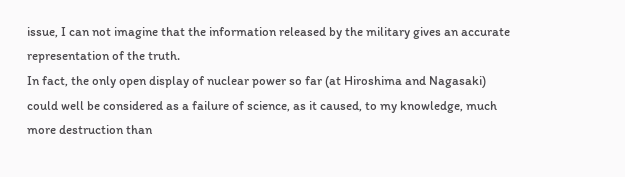issue, I can not imagine that the information released by the military gives an accurate representation of the truth.
In fact, the only open display of nuclear power so far (at Hiroshima and Nagasaki) could well be considered as a failure of science, as it caused, to my knowledge, much more destruction than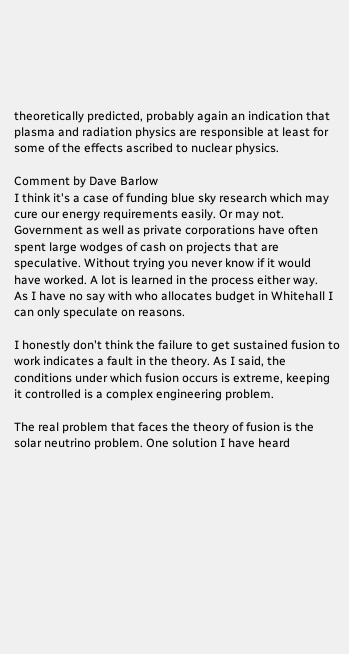theoretically predicted, probably again an indication that plasma and radiation physics are responsible at least for some of the effects ascribed to nuclear physics.

Comment by Dave Barlow
I think it's a case of funding blue sky research which may cure our energy requirements easily. Or may not. Government as well as private corporations have often spent large wodges of cash on projects that are speculative. Without trying you never know if it would have worked. A lot is learned in the process either way.
As I have no say with who allocates budget in Whitehall I can only speculate on reasons.

I honestly don't think the failure to get sustained fusion to work indicates a fault in the theory. As I said, the conditions under which fusion occurs is extreme, keeping it controlled is a complex engineering problem.

The real problem that faces the theory of fusion is the solar neutrino problem. One solution I have heard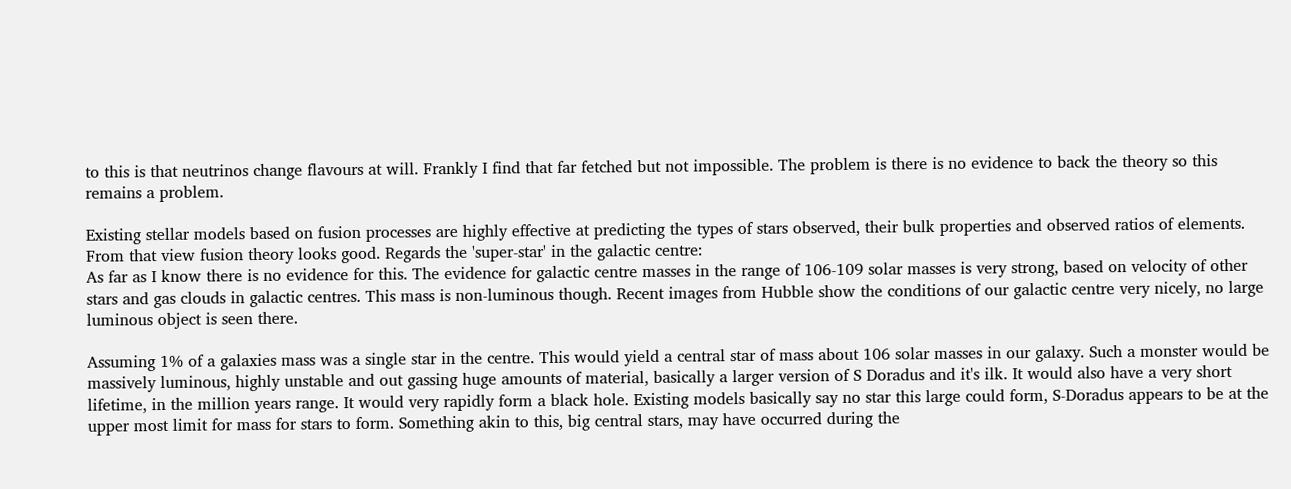to this is that neutrinos change flavours at will. Frankly I find that far fetched but not impossible. The problem is there is no evidence to back the theory so this remains a problem.

Existing stellar models based on fusion processes are highly effective at predicting the types of stars observed, their bulk properties and observed ratios of elements. From that view fusion theory looks good. Regards the 'super-star' in the galactic centre:
As far as I know there is no evidence for this. The evidence for galactic centre masses in the range of 106-109 solar masses is very strong, based on velocity of other stars and gas clouds in galactic centres. This mass is non-luminous though. Recent images from Hubble show the conditions of our galactic centre very nicely, no large luminous object is seen there.

Assuming 1% of a galaxies mass was a single star in the centre. This would yield a central star of mass about 106 solar masses in our galaxy. Such a monster would be massively luminous, highly unstable and out gassing huge amounts of material, basically a larger version of S Doradus and it's ilk. It would also have a very short lifetime, in the million years range. It would very rapidly form a black hole. Existing models basically say no star this large could form, S-Doradus appears to be at the upper most limit for mass for stars to form. Something akin to this, big central stars, may have occurred during the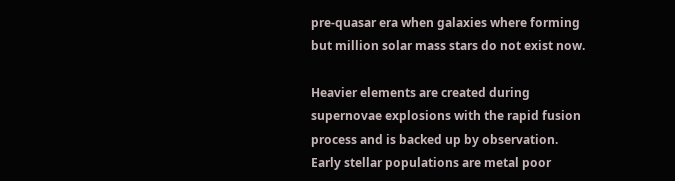pre-quasar era when galaxies where forming but million solar mass stars do not exist now.

Heavier elements are created during supernovae explosions with the rapid fusion process and is backed up by observation. Early stellar populations are metal poor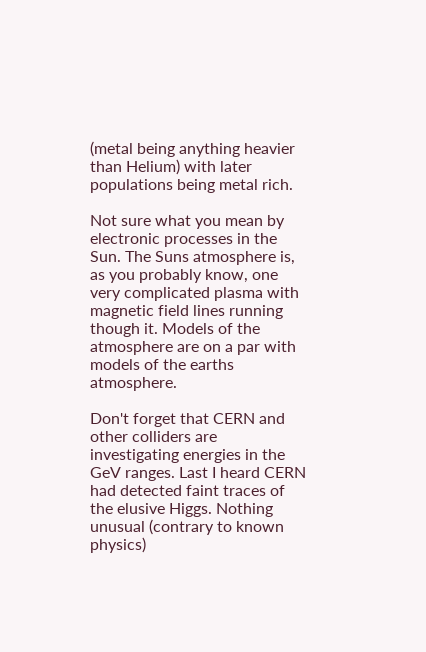(metal being anything heavier than Helium) with later populations being metal rich.

Not sure what you mean by electronic processes in the Sun. The Suns atmosphere is, as you probably know, one very complicated plasma with magnetic field lines running though it. Models of the atmosphere are on a par with models of the earths atmosphere.

Don't forget that CERN and other colliders are investigating energies in the GeV ranges. Last I heard CERN had detected faint traces of the elusive Higgs. Nothing unusual (contrary to known physics)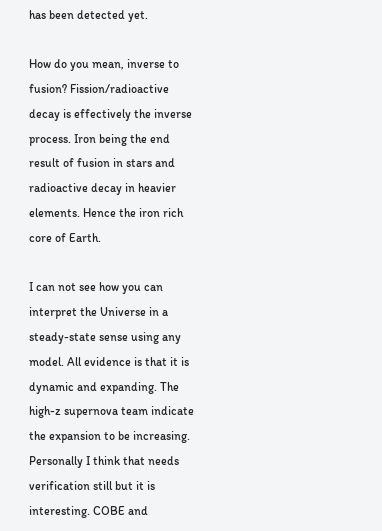has been detected yet.

How do you mean, inverse to fusion? Fission/radioactive decay is effectively the inverse process. Iron being the end result of fusion in stars and radioactive decay in heavier elements. Hence the iron rich core of Earth.

I can not see how you can interpret the Universe in a steady-state sense using any model. All evidence is that it is dynamic and expanding. The high-z supernova team indicate the expansion to be increasing. Personally I think that needs verification still but it is interesting. COBE and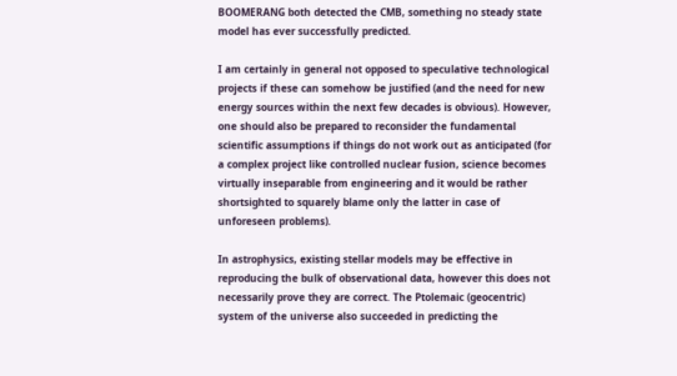BOOMERANG both detected the CMB, something no steady state model has ever successfully predicted.

I am certainly in general not opposed to speculative technological projects if these can somehow be justified (and the need for new energy sources within the next few decades is obvious). However, one should also be prepared to reconsider the fundamental scientific assumptions if things do not work out as anticipated (for a complex project like controlled nuclear fusion, science becomes virtually inseparable from engineering and it would be rather shortsighted to squarely blame only the latter in case of unforeseen problems).

In astrophysics, existing stellar models may be effective in reproducing the bulk of observational data, however this does not necessarily prove they are correct. The Ptolemaic (geocentric) system of the universe also succeeded in predicting the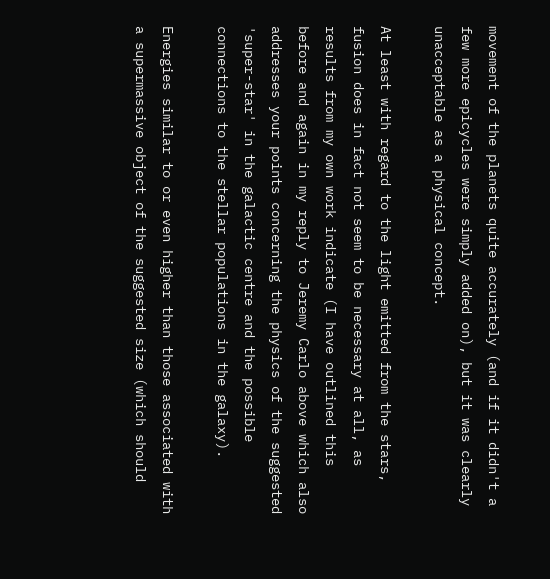movement of the planets quite accurately (and if it didn't a few more epicycles were simply added on), but it was clearly unacceptable as a physical concept.

At least with regard to the light emitted from the stars, fusion does in fact not seem to be necessary at all, as results from my own work indicate (I have outlined this before and again in my reply to Jeremy Carlo above which also addresses your points concerning the physics of the suggested 'super-star' in the galactic centre and the possible connections to the stellar populations in the galaxy).

Energies similar to or even higher than those associated with a supermassive object of the suggested size (which should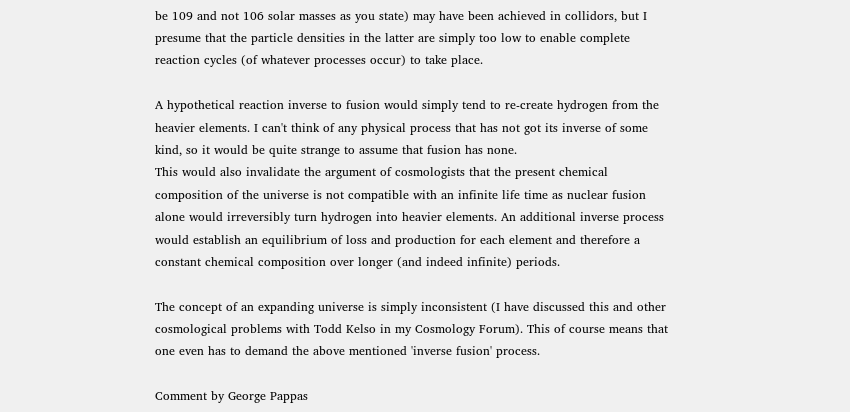be 109 and not 106 solar masses as you state) may have been achieved in collidors, but I presume that the particle densities in the latter are simply too low to enable complete reaction cycles (of whatever processes occur) to take place.

A hypothetical reaction inverse to fusion would simply tend to re-create hydrogen from the heavier elements. I can't think of any physical process that has not got its inverse of some kind, so it would be quite strange to assume that fusion has none.
This would also invalidate the argument of cosmologists that the present chemical composition of the universe is not compatible with an infinite life time as nuclear fusion alone would irreversibly turn hydrogen into heavier elements. An additional inverse process would establish an equilibrium of loss and production for each element and therefore a constant chemical composition over longer (and indeed infinite) periods.

The concept of an expanding universe is simply inconsistent (I have discussed this and other cosmological problems with Todd Kelso in my Cosmology Forum). This of course means that one even has to demand the above mentioned 'inverse fusion' process.

Comment by George Pappas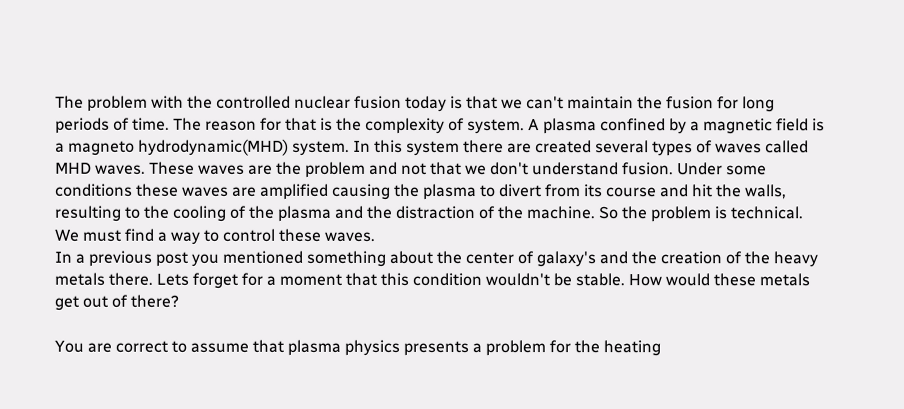The problem with the controlled nuclear fusion today is that we can't maintain the fusion for long periods of time. The reason for that is the complexity of system. A plasma confined by a magnetic field is a magneto hydrodynamic(MHD) system. In this system there are created several types of waves called MHD waves. These waves are the problem and not that we don't understand fusion. Under some conditions these waves are amplified causing the plasma to divert from its course and hit the walls, resulting to the cooling of the plasma and the distraction of the machine. So the problem is technical. We must find a way to control these waves.
In a previous post you mentioned something about the center of galaxy's and the creation of the heavy metals there. Lets forget for a moment that this condition wouldn't be stable. How would these metals get out of there?

You are correct to assume that plasma physics presents a problem for the heating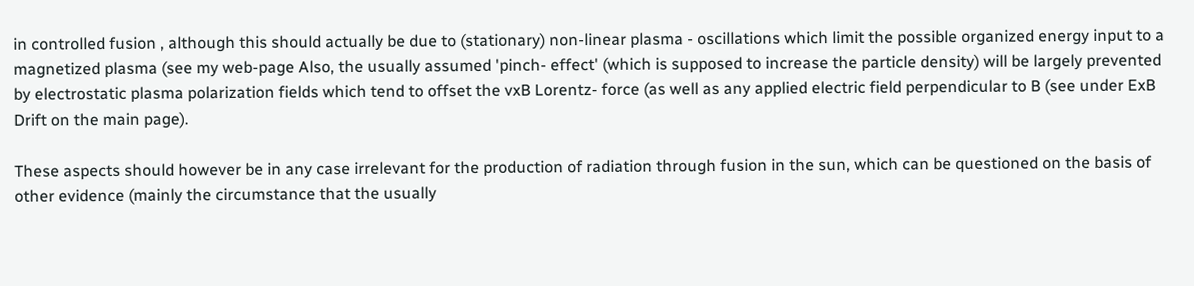in controlled fusion , although this should actually be due to (stationary) non-linear plasma - oscillations which limit the possible organized energy input to a magnetized plasma (see my web-page Also, the usually assumed 'pinch- effect' (which is supposed to increase the particle density) will be largely prevented by electrostatic plasma polarization fields which tend to offset the vxB Lorentz- force (as well as any applied electric field perpendicular to B (see under ExB Drift on the main page).

These aspects should however be in any case irrelevant for the production of radiation through fusion in the sun, which can be questioned on the basis of other evidence (mainly the circumstance that the usually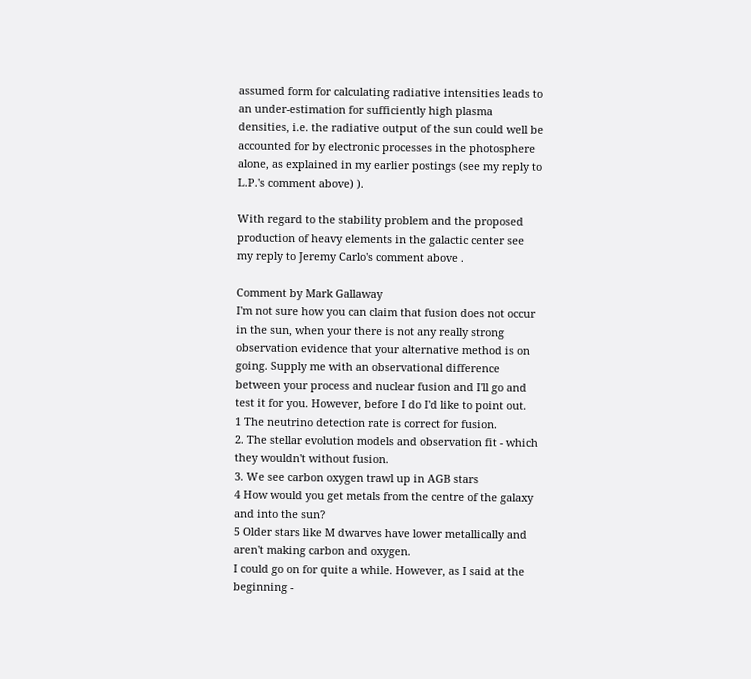assumed form for calculating radiative intensities leads to an under-estimation for sufficiently high plasma densities, i.e. the radiative output of the sun could well be accounted for by electronic processes in the photosphere alone, as explained in my earlier postings (see my reply to L.P.'s comment above) ).

With regard to the stability problem and the proposed production of heavy elements in the galactic center see my reply to Jeremy Carlo's comment above .

Comment by Mark Gallaway
I'm not sure how you can claim that fusion does not occur in the sun, when your there is not any really strong observation evidence that your alternative method is on going. Supply me with an observational difference between your process and nuclear fusion and I'll go and test it for you. However, before I do I'd like to point out.
1 The neutrino detection rate is correct for fusion.
2. The stellar evolution models and observation fit - which they wouldn't without fusion.
3. We see carbon oxygen trawl up in AGB stars
4 How would you get metals from the centre of the galaxy and into the sun?
5 Older stars like M dwarves have lower metallically and aren't making carbon and oxygen.
I could go on for quite a while. However, as I said at the beginning -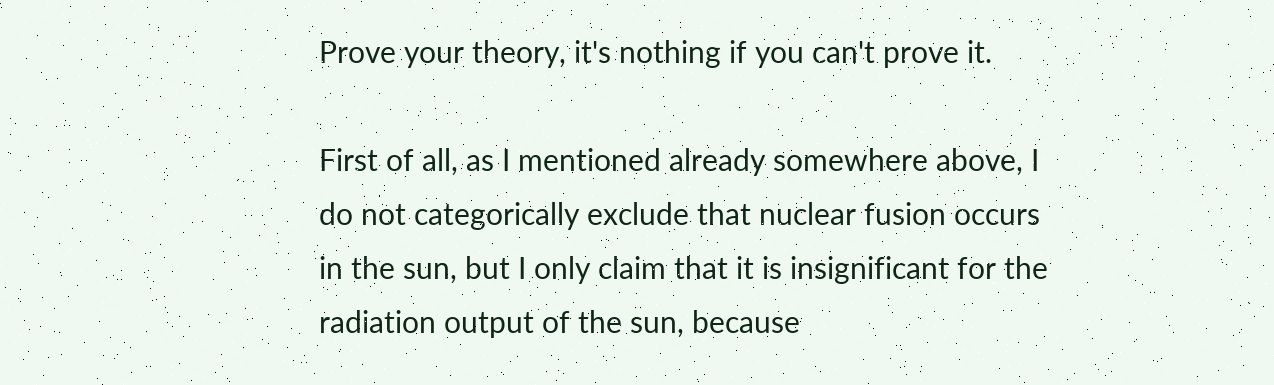Prove your theory, it's nothing if you can't prove it.

First of all, as I mentioned already somewhere above, I do not categorically exclude that nuclear fusion occurs in the sun, but I only claim that it is insignificant for the radiation output of the sun, because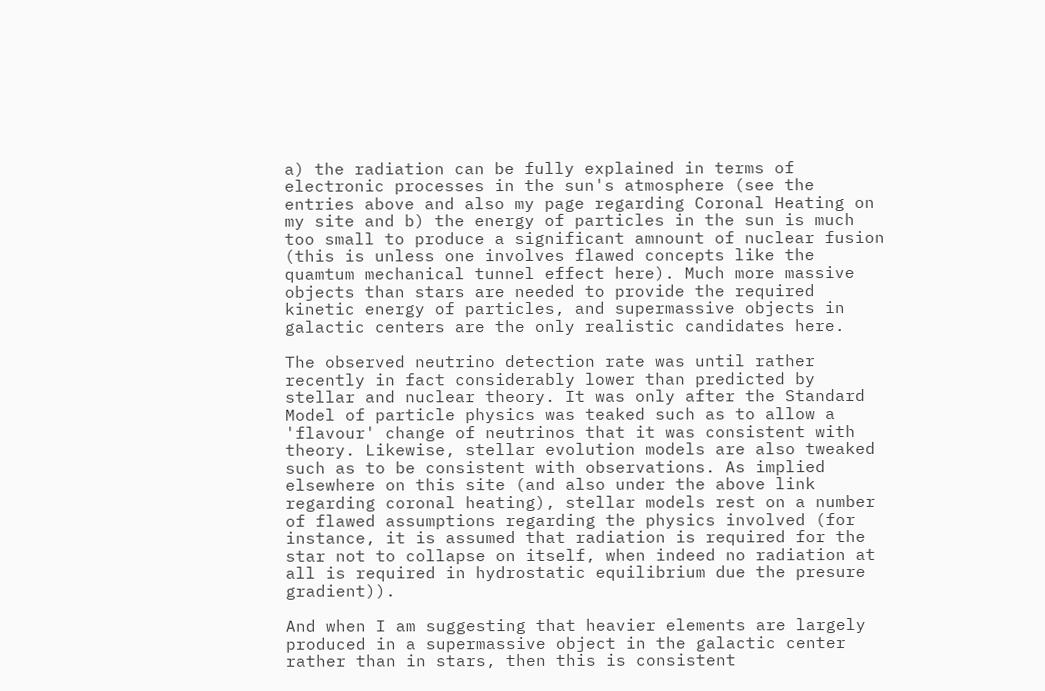a) the radiation can be fully explained in terms of electronic processes in the sun's atmosphere (see the entries above and also my page regarding Coronal Heating on my site and b) the energy of particles in the sun is much too small to produce a significant amnount of nuclear fusion (this is unless one involves flawed concepts like the quamtum mechanical tunnel effect here). Much more massive objects than stars are needed to provide the required kinetic energy of particles, and supermassive objects in galactic centers are the only realistic candidates here.

The observed neutrino detection rate was until rather recently in fact considerably lower than predicted by stellar and nuclear theory. It was only after the Standard Model of particle physics was teaked such as to allow a 'flavour' change of neutrinos that it was consistent with theory. Likewise, stellar evolution models are also tweaked such as to be consistent with observations. As implied elsewhere on this site (and also under the above link regarding coronal heating), stellar models rest on a number of flawed assumptions regarding the physics involved (for instance, it is assumed that radiation is required for the star not to collapse on itself, when indeed no radiation at all is required in hydrostatic equilibrium due the presure gradient)).

And when I am suggesting that heavier elements are largely produced in a supermassive object in the galactic center rather than in stars, then this is consistent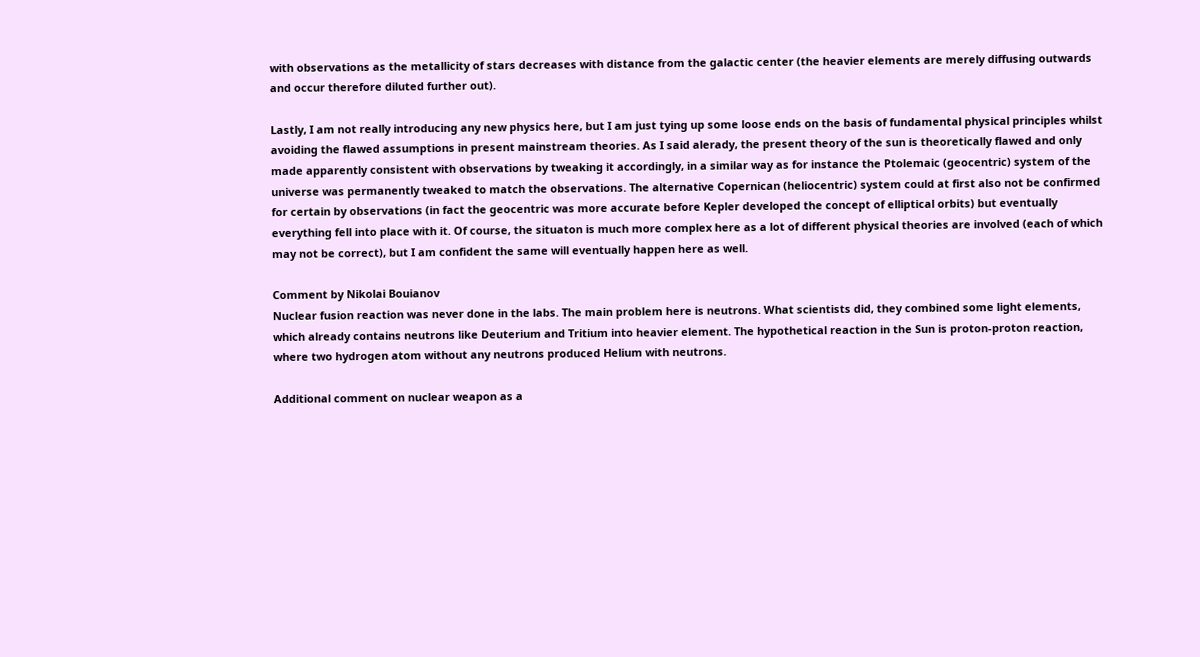with observations as the metallicity of stars decreases with distance from the galactic center (the heavier elements are merely diffusing outwards and occur therefore diluted further out).

Lastly, I am not really introducing any new physics here, but I am just tying up some loose ends on the basis of fundamental physical principles whilst avoiding the flawed assumptions in present mainstream theories. As I said alerady, the present theory of the sun is theoretically flawed and only made apparently consistent with observations by tweaking it accordingly, in a similar way as for instance the Ptolemaic (geocentric) system of the universe was permanently tweaked to match the observations. The alternative Copernican (heliocentric) system could at first also not be confirmed for certain by observations (in fact the geocentric was more accurate before Kepler developed the concept of elliptical orbits) but eventually everything fell into place with it. Of course, the situaton is much more complex here as a lot of different physical theories are involved (each of which may not be correct), but I am confident the same will eventually happen here as well.

Comment by Nikolai Bouianov
Nuclear fusion reaction was never done in the labs. The main problem here is neutrons. What scientists did, they combined some light elements, which already contains neutrons like Deuterium and Tritium into heavier element. The hypothetical reaction in the Sun is proton-proton reaction, where two hydrogen atom without any neutrons produced Helium with neutrons.

Additional comment on nuclear weapon as a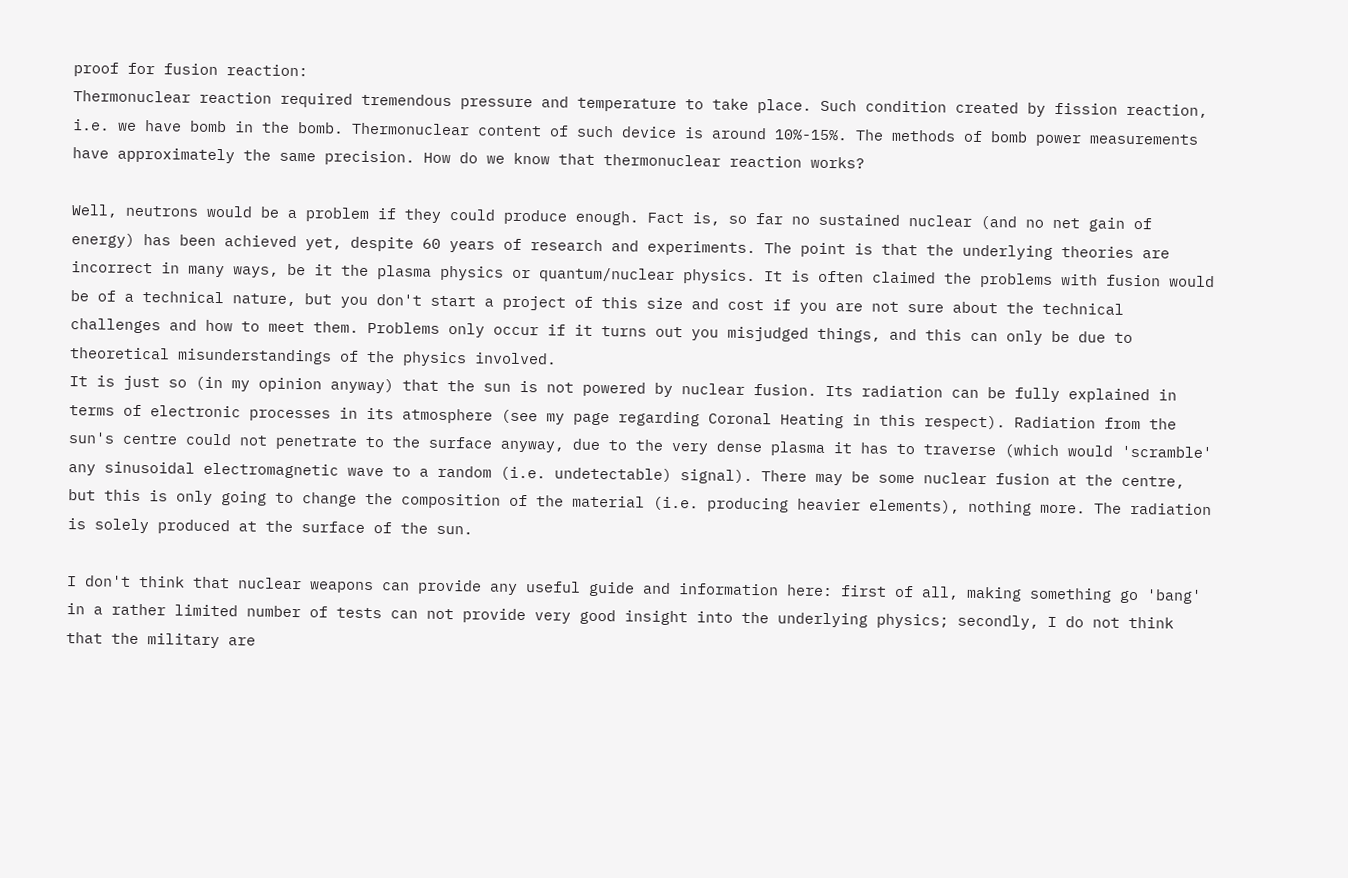proof for fusion reaction:
Thermonuclear reaction required tremendous pressure and temperature to take place. Such condition created by fission reaction, i.e. we have bomb in the bomb. Thermonuclear content of such device is around 10%-15%. The methods of bomb power measurements have approximately the same precision. How do we know that thermonuclear reaction works?

Well, neutrons would be a problem if they could produce enough. Fact is, so far no sustained nuclear (and no net gain of energy) has been achieved yet, despite 60 years of research and experiments. The point is that the underlying theories are incorrect in many ways, be it the plasma physics or quantum/nuclear physics. It is often claimed the problems with fusion would be of a technical nature, but you don't start a project of this size and cost if you are not sure about the technical challenges and how to meet them. Problems only occur if it turns out you misjudged things, and this can only be due to theoretical misunderstandings of the physics involved.
It is just so (in my opinion anyway) that the sun is not powered by nuclear fusion. Its radiation can be fully explained in terms of electronic processes in its atmosphere (see my page regarding Coronal Heating in this respect). Radiation from the sun's centre could not penetrate to the surface anyway, due to the very dense plasma it has to traverse (which would 'scramble' any sinusoidal electromagnetic wave to a random (i.e. undetectable) signal). There may be some nuclear fusion at the centre, but this is only going to change the composition of the material (i.e. producing heavier elements), nothing more. The radiation is solely produced at the surface of the sun.

I don't think that nuclear weapons can provide any useful guide and information here: first of all, making something go 'bang' in a rather limited number of tests can not provide very good insight into the underlying physics; secondly, I do not think that the military are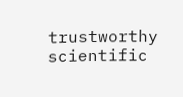trustworthy scientific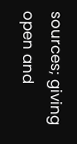sources; giving open and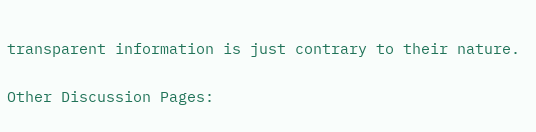transparent information is just contrary to their nature.

Other Discussion Pages: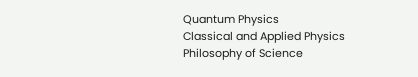Quantum Physics
Classical and Applied Physics
Philosophy of Science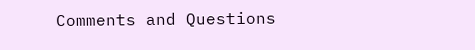Comments and Questions